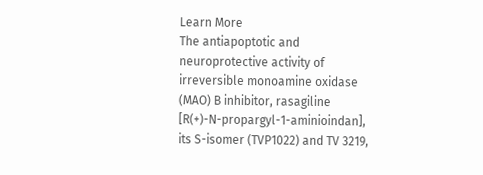Learn More
The antiapoptotic and neuroprotective activity of irreversible monoamine oxidase (MAO) B inhibitor, rasagiline [R(+)-N-propargyl-1-aminioindan], its S-isomer (TVP1022) and TV 3219,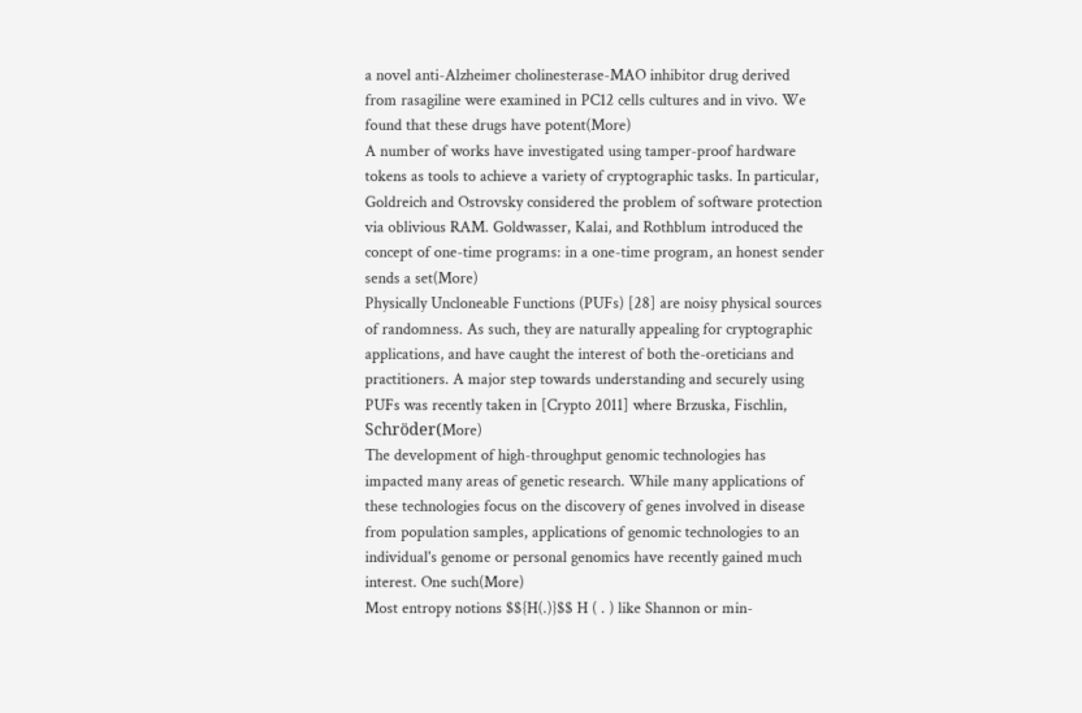a novel anti-Alzheimer cholinesterase-MAO inhibitor drug derived from rasagiline were examined in PC12 cells cultures and in vivo. We found that these drugs have potent(More)
A number of works have investigated using tamper-proof hardware tokens as tools to achieve a variety of cryptographic tasks. In particular, Goldreich and Ostrovsky considered the problem of software protection via oblivious RAM. Goldwasser, Kalai, and Rothblum introduced the concept of one-time programs: in a one-time program, an honest sender sends a set(More)
Physically Uncloneable Functions (PUFs) [28] are noisy physical sources of randomness. As such, they are naturally appealing for cryptographic applications, and have caught the interest of both the-oreticians and practitioners. A major step towards understanding and securely using PUFs was recently taken in [Crypto 2011] where Brzuska, Fischlin, Schröder(More)
The development of high-throughput genomic technologies has impacted many areas of genetic research. While many applications of these technologies focus on the discovery of genes involved in disease from population samples, applications of genomic technologies to an individual's genome or personal genomics have recently gained much interest. One such(More)
Most entropy notions $${H(.)}$$ H ( . ) like Shannon or min-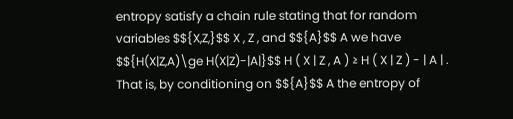entropy satisfy a chain rule stating that for random variables $${X,Z,}$$ X , Z , and $${A}$$ A we have $${H(X|Z,A)\ge H(X|Z)-|A|}$$ H ( X | Z , A ) ≥ H ( X | Z ) - | A | . That is, by conditioning on $${A}$$ A the entropy of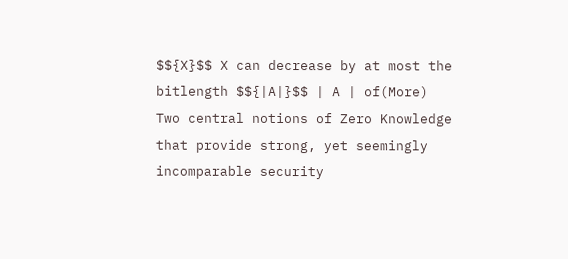$${X}$$ X can decrease by at most the bitlength $${|A|}$$ | A | of(More)
Two central notions of Zero Knowledge that provide strong, yet seemingly incomparable security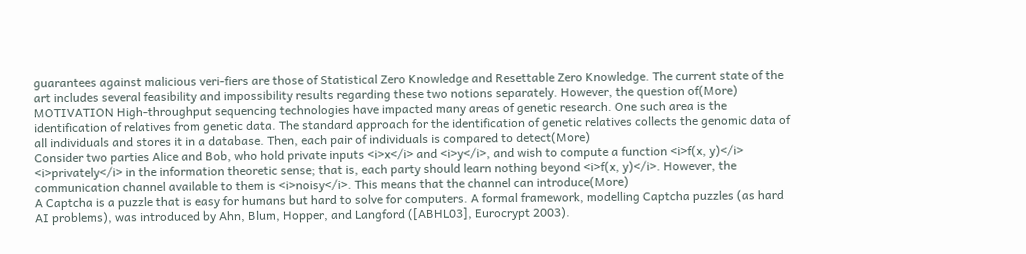guarantees against malicious veri-fiers are those of Statistical Zero Knowledge and Resettable Zero Knowledge. The current state of the art includes several feasibility and impossibility results regarding these two notions separately. However, the question of(More)
MOTIVATION High-throughput sequencing technologies have impacted many areas of genetic research. One such area is the identification of relatives from genetic data. The standard approach for the identification of genetic relatives collects the genomic data of all individuals and stores it in a database. Then, each pair of individuals is compared to detect(More)
Consider two parties Alice and Bob, who hold private inputs <i>x</i> and <i>y</i>, and wish to compute a function <i>f(x, y)</i> <i>privately</i> in the information theoretic sense; that is, each party should learn nothing beyond <i>f(x, y)</i>. However, the communication channel available to them is <i>noisy</i>. This means that the channel can introduce(More)
A Captcha is a puzzle that is easy for humans but hard to solve for computers. A formal framework, modelling Captcha puzzles (as hard AI problems), was introduced by Ahn, Blum, Hopper, and Langford ([ABHL03], Eurocrypt 2003).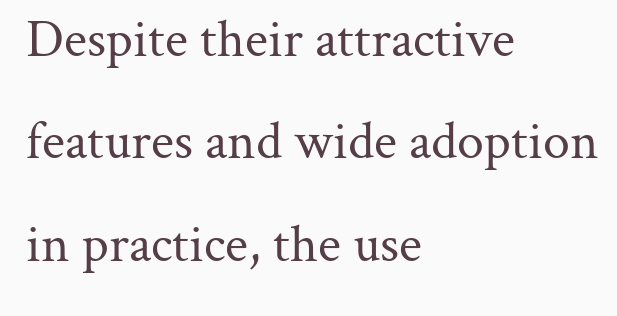Despite their attractive features and wide adoption in practice, the use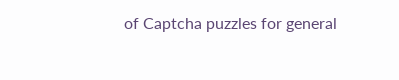of Captcha puzzles for general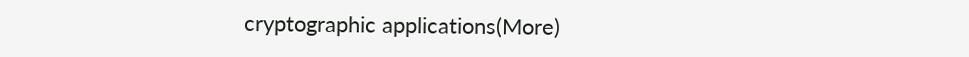cryptographic applications(More)